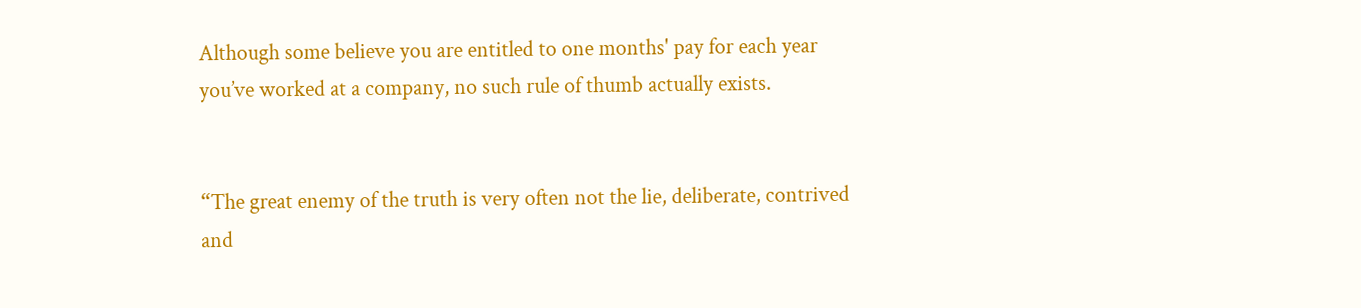Although some believe you are entitled to one months' pay for each year you’ve worked at a company, no such rule of thumb actually exists.


“The great enemy of the truth is very often not the lie, deliberate, contrived and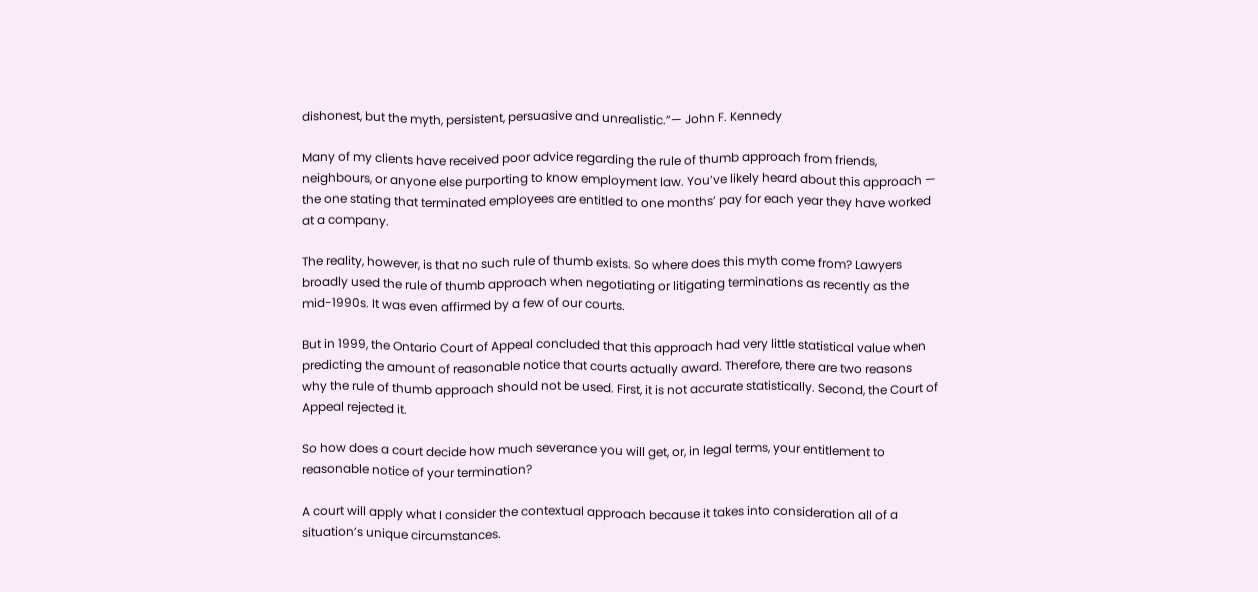dishonest, but the myth, persistent, persuasive and unrealistic.”— John F. Kennedy

Many of my clients have received poor advice regarding the rule of thumb approach from friends, neighbours, or anyone else purporting to know employment law. You’ve likely heard about this approach — the one stating that terminated employees are entitled to one months’ pay for each year they have worked at a company.

The reality, however, is that no such rule of thumb exists. So where does this myth come from? Lawyers broadly used the rule of thumb approach when negotiating or litigating terminations as recently as the mid-1990s. It was even affirmed by a few of our courts.

But in 1999, the Ontario Court of Appeal concluded that this approach had very little statistical value when predicting the amount of reasonable notice that courts actually award. Therefore, there are two reasons why the rule of thumb approach should not be used. First, it is not accurate statistically. Second, the Court of Appeal rejected it.

So how does a court decide how much severance you will get, or, in legal terms, your entitlement to reasonable notice of your termination?

A court will apply what I consider the contextual approach because it takes into consideration all of a situation’s unique circumstances.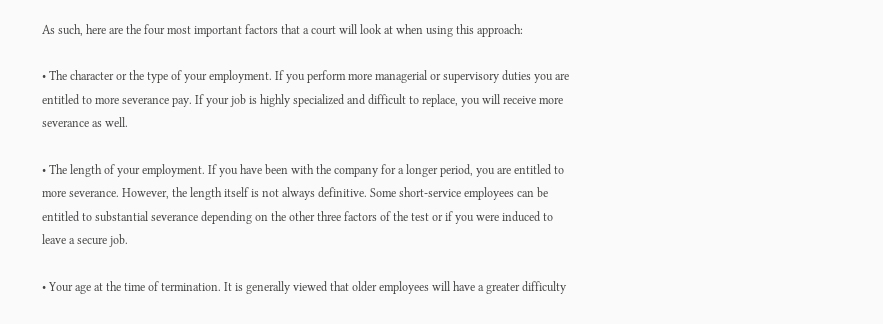As such, here are the four most important factors that a court will look at when using this approach:

• The character or the type of your employment. If you perform more managerial or supervisory duties you are entitled to more severance pay. If your job is highly specialized and difficult to replace, you will receive more severance as well.

• The length of your employment. If you have been with the company for a longer period, you are entitled to more severance. However, the length itself is not always definitive. Some short-service employees can be entitled to substantial severance depending on the other three factors of the test or if you were induced to leave a secure job.

• Your age at the time of termination. It is generally viewed that older employees will have a greater difficulty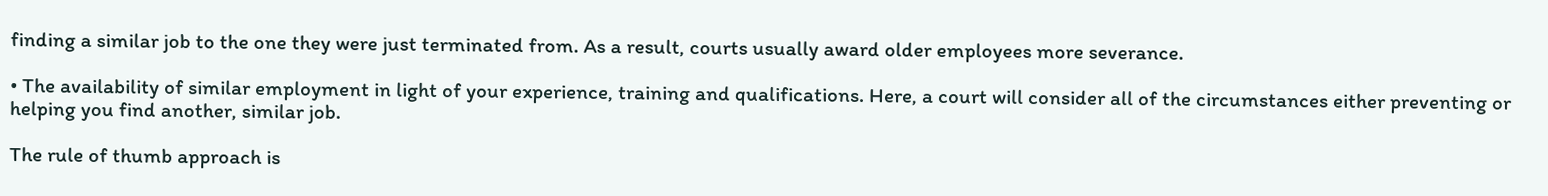finding a similar job to the one they were just terminated from. As a result, courts usually award older employees more severance.

• The availability of similar employment in light of your experience, training and qualifications. Here, a court will consider all of the circumstances either preventing or helping you find another, similar job.

The rule of thumb approach is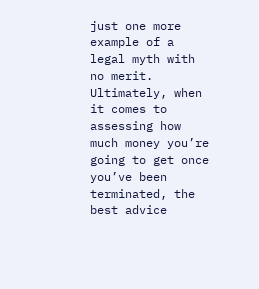just one more example of a legal myth with no merit. Ultimately, when it comes to assessing how much money you’re going to get once you’ve been terminated, the best advice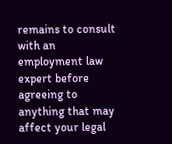remains to consult with an employment law expert before agreeing to anything that may affect your legal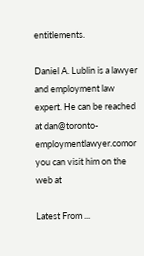entitlements.

Daniel A. Lublin is a lawyer and employment law expert. He can be reached at dan@toronto-employmentlawyer.comor you can visit him on the web at

Latest From ...